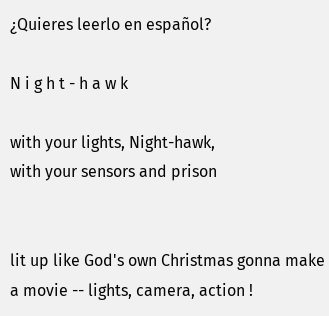¿Quieres leerlo en español?

N i g h t - h a w k

with your lights, Night-hawk,
with your sensors and prison


lit up like God's own Christmas gonna make
a movie -- lights, camera, action !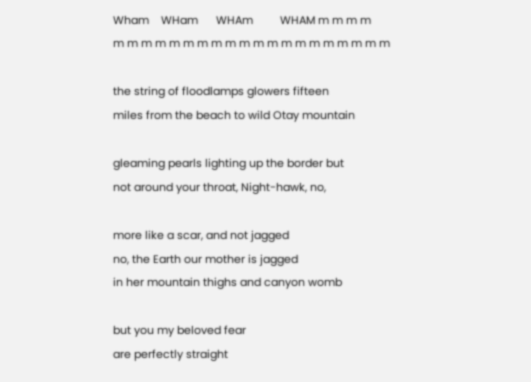Wham    WHam      WHAm         WHAM m m m m
m m m m m m m m m m m m m m m m m m m m

the string of floodlamps glowers fifteen
miles from the beach to wild Otay mountain

gleaming pearls lighting up the border but
not around your throat, Night-hawk, no,

more like a scar, and not jagged
no, the Earth our mother is jagged
in her mountain thighs and canyon womb

but you my beloved fear
are perfectly straight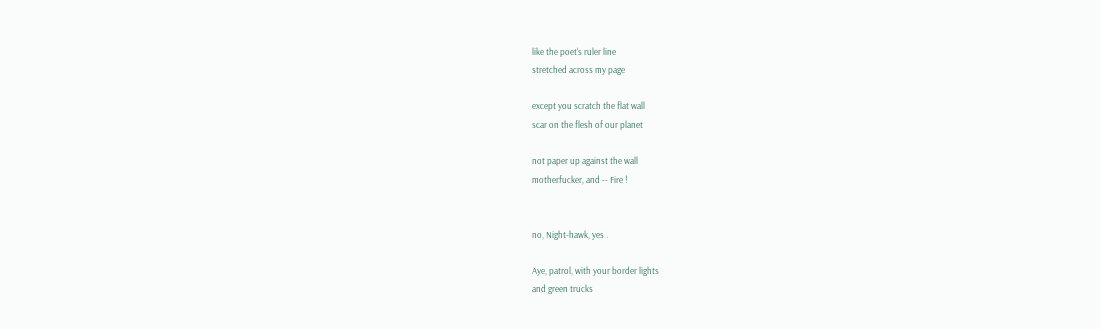like the poet's ruler line
stretched across my page

except you scratch the flat wall
scar on the flesh of our planet

not paper up against the wall
motherfucker, and -- Fire !


no, Night-hawk, yes .

Aye, patrol, with your border lights
and green trucks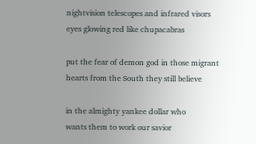nightvision telescopes and infrared visors
eyes glowing red like chupacabras

put the fear of demon god in those migrant
hearts from the South they still believe

in the almighty yankee dollar who
wants them to work our savior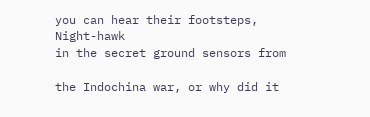you can hear their footsteps, Night-hawk
in the secret ground sensors from

the Indochina war, or why did it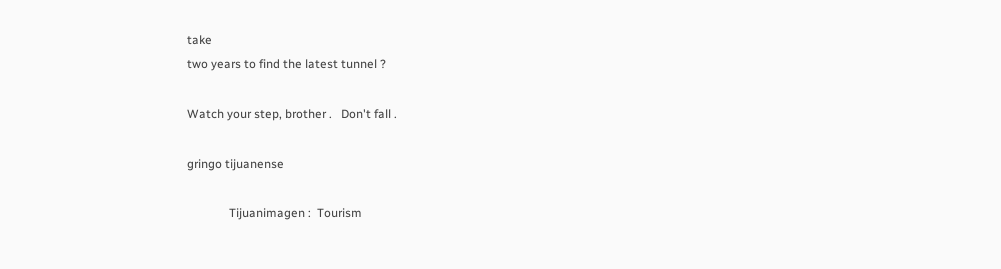take
two years to find the latest tunnel ?

Watch your step, brother .   Don't fall .

gringo tijuanense

              Tijuanimagen :  Tourism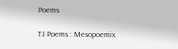Poems

TJ Poems : Mesopoemix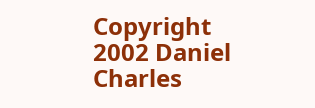Copyright 2002 Daniel Charles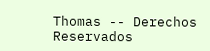Thomas -- Derechos Reservados